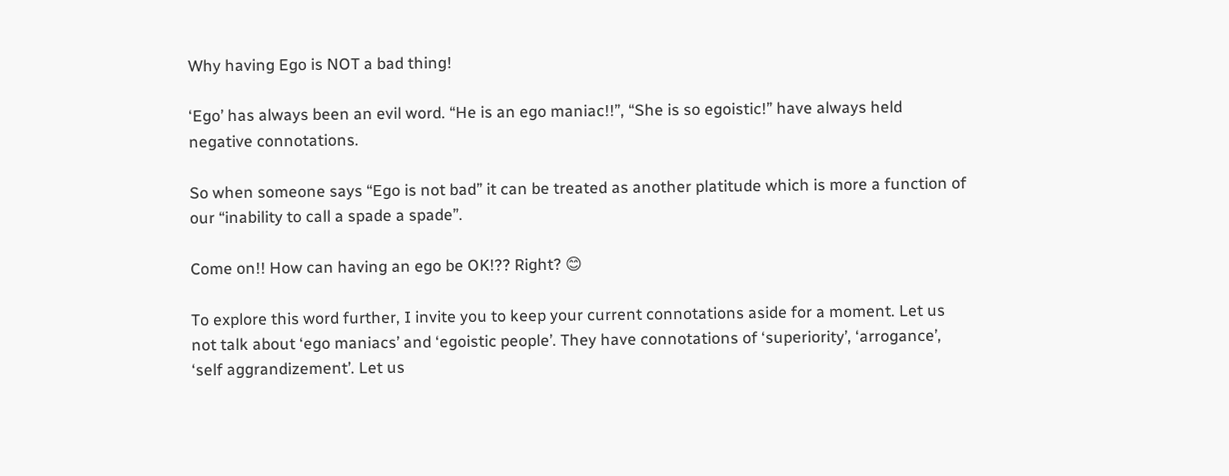Why having Ego is NOT a bad thing!

‘Ego’ has always been an evil word. “He is an ego maniac!!”, “She is so egoistic!” have always held negative connotations.

So when someone says “Ego is not bad” it can be treated as another platitude which is more a function of our “inability to call a spade a spade”.

Come on!! How can having an ego be OK!?? Right? 😊

To explore this word further, I invite you to keep your current connotations aside for a moment. Let us not talk about ‘ego maniacs’ and ‘egoistic people’. They have connotations of ‘superiority’, ‘arrogance’, ‘self aggrandizement’. Let us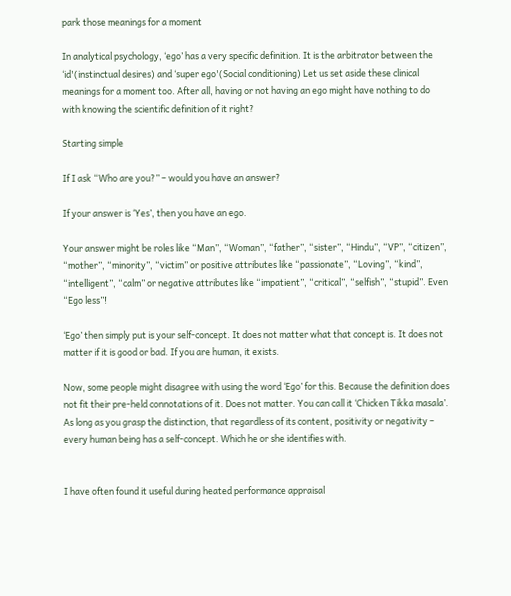park those meanings for a moment

In analytical psychology, ‘ego’ has a very specific definition. It is the arbitrator between the ‘id'(instinctual desires) and ‘super ego'(Social conditioning) Let us set aside these clinical meanings for a moment too. After all, having or not having an ego might have nothing to do with knowing the scientific definition of it right?

Starting simple

If I ask “Who are you?” – would you have an answer?

If your answer is ‘Yes’, then you have an ego.

Your answer might be roles like “Man”, “Woman”, “father”, “sister”, “Hindu”, “VP”, “citizen”, “mother”, “minority”, “victim” or positive attributes like “passionate”, “Loving”, “kind”, “intelligent”, “calm” or negative attributes like “impatient”, “critical”, “selfish”, “stupid”. Even “Ego less”!

‘Ego’ then simply put is your self-concept. It does not matter what that concept is. It does not matter if it is good or bad. If you are human, it exists.

Now, some people might disagree with using the word ‘Ego’ for this. Because the definition does not fit their pre-held connotations of it. Does not matter. You can call it ‘Chicken Tikka masala’. As long as you grasp the distinction, that regardless of its content, positivity or negativity – every human being has a self-concept. Which he or she identifies with.


I have often found it useful during heated performance appraisal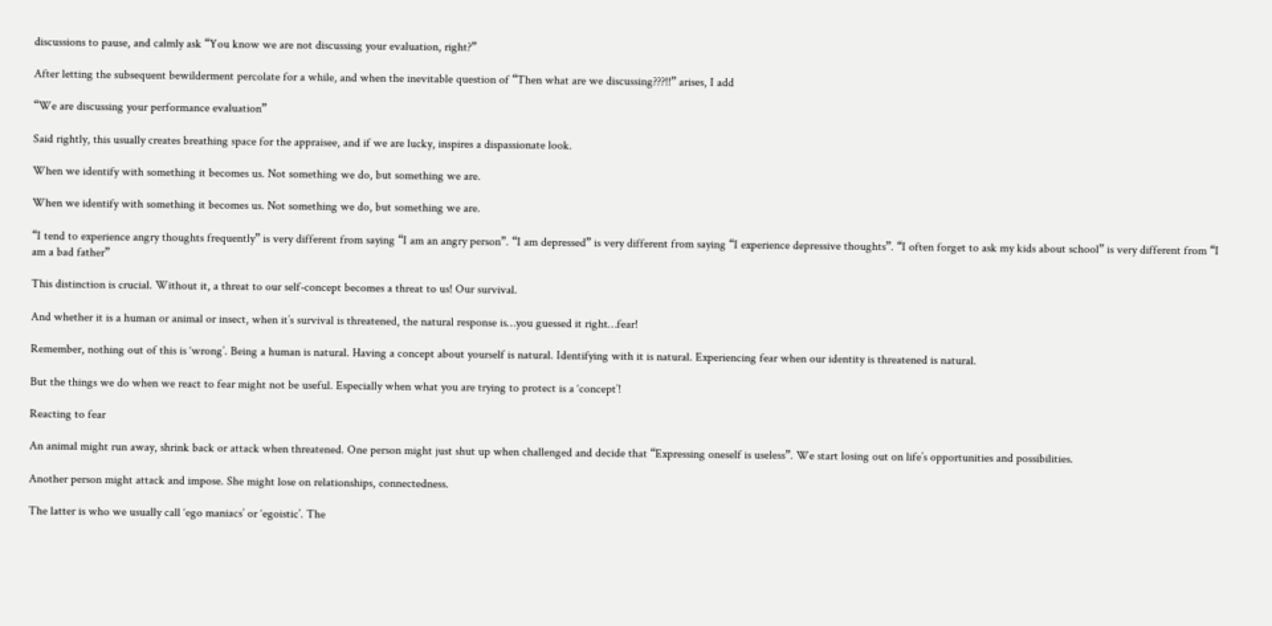discussions to pause, and calmly ask “You know we are not discussing your evaluation, right?”

After letting the subsequent bewilderment percolate for a while, and when the inevitable question of “Then what are we discussing???!!” arises, I add

“We are discussing your performance evaluation”

Said rightly, this usually creates breathing space for the appraisee, and if we are lucky, inspires a dispassionate look.

When we identify with something it becomes us. Not something we do, but something we are.

When we identify with something it becomes us. Not something we do, but something we are.

“I tend to experience angry thoughts frequently” is very different from saying “I am an angry person”. “I am depressed” is very different from saying “I experience depressive thoughts”. “I often forget to ask my kids about school” is very different from “I am a bad father”

This distinction is crucial. Without it, a threat to our self-concept becomes a threat to us! Our survival.

And whether it is a human or animal or insect, when it’s survival is threatened, the natural response is…you guessed it right…fear!

Remember, nothing out of this is ‘wrong’. Being a human is natural. Having a concept about yourself is natural. Identifying with it is natural. Experiencing fear when our identity is threatened is natural.

But the things we do when we react to fear might not be useful. Especially when what you are trying to protect is a ‘concept’!

Reacting to fear

An animal might run away, shrink back or attack when threatened. One person might just shut up when challenged and decide that “Expressing oneself is useless”. We start losing out on life’s opportunities and possibilities.

Another person might attack and impose. She might lose on relationships, connectedness.

The latter is who we usually call ‘ego maniacs’ or ‘egoistic’. The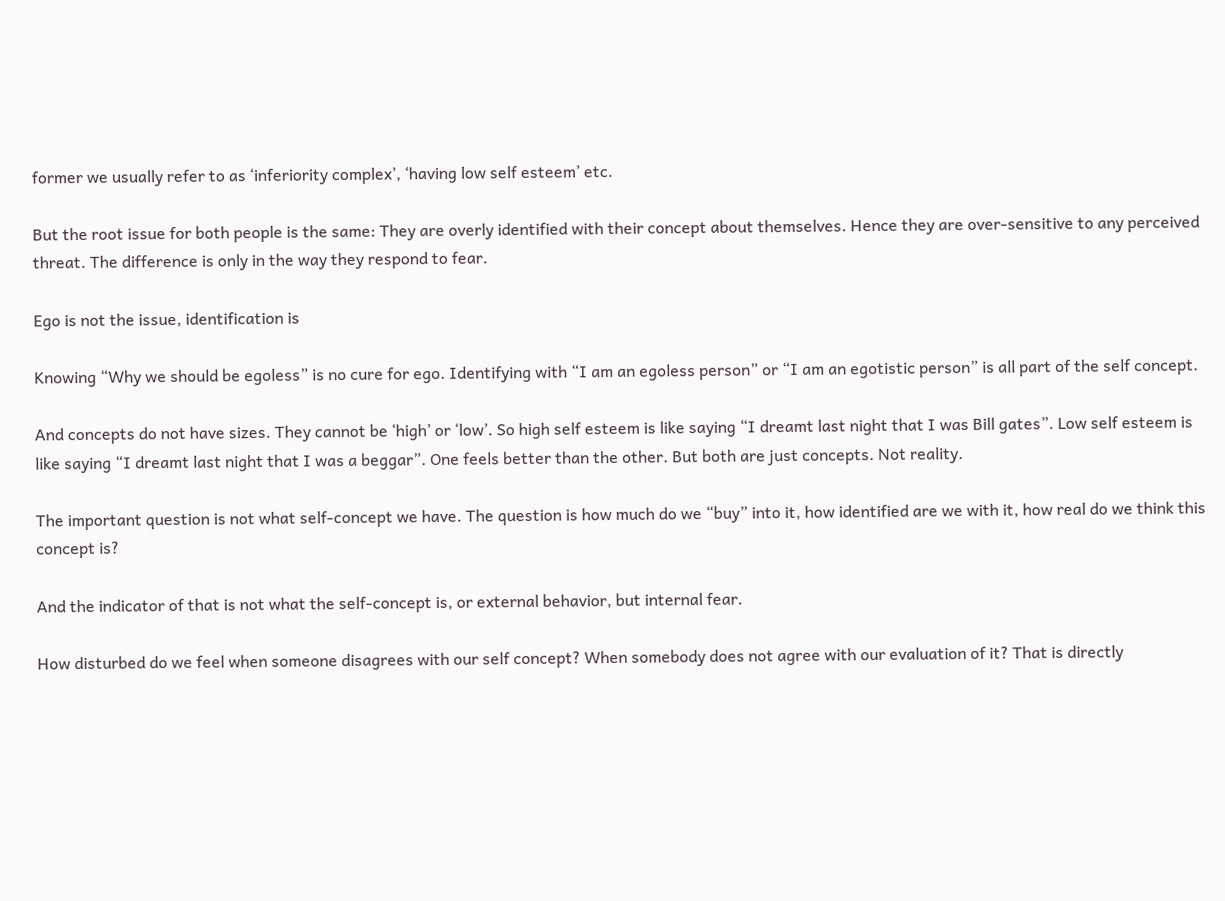former we usually refer to as ‘inferiority complex’, ‘having low self esteem’ etc.

But the root issue for both people is the same: They are overly identified with their concept about themselves. Hence they are over-sensitive to any perceived threat. The difference is only in the way they respond to fear.

Ego is not the issue, identification is

Knowing “Why we should be egoless” is no cure for ego. Identifying with “I am an egoless person” or “I am an egotistic person” is all part of the self concept.

And concepts do not have sizes. They cannot be ‘high’ or ‘low’. So high self esteem is like saying “I dreamt last night that I was Bill gates”. Low self esteem is like saying “I dreamt last night that I was a beggar”. One feels better than the other. But both are just concepts. Not reality.

The important question is not what self-concept we have. The question is how much do we “buy” into it, how identified are we with it, how real do we think this concept is?

And the indicator of that is not what the self-concept is, or external behavior, but internal fear.

How disturbed do we feel when someone disagrees with our self concept? When somebody does not agree with our evaluation of it? That is directly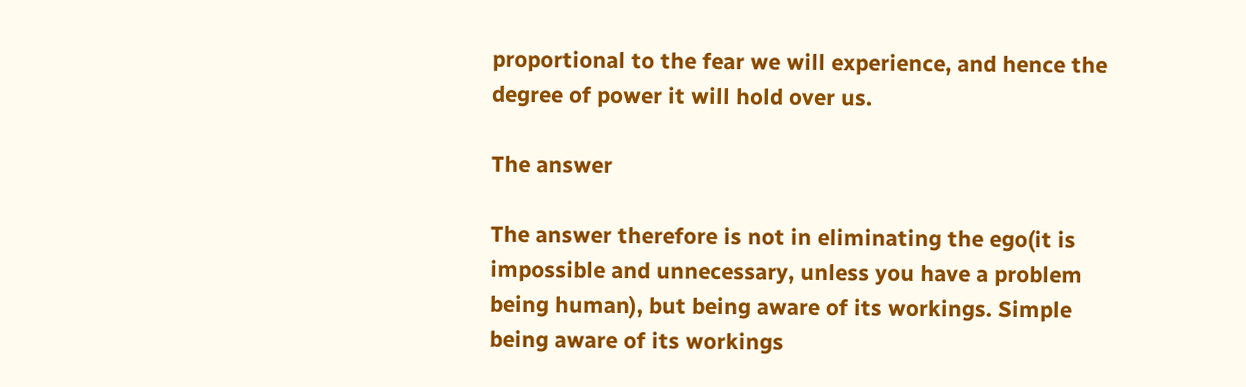proportional to the fear we will experience, and hence the degree of power it will hold over us.

The answer

The answer therefore is not in eliminating the ego(it is impossible and unnecessary, unless you have a problem being human), but being aware of its workings. Simple being aware of its workings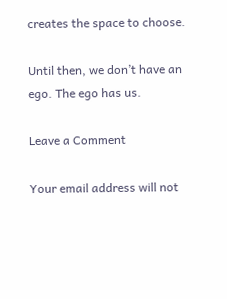creates the space to choose.

Until then, we don’t have an ego. The ego has us.

Leave a Comment

Your email address will not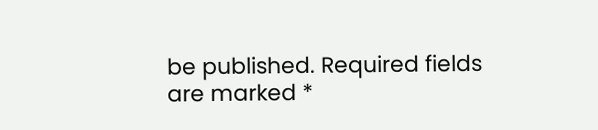be published. Required fields are marked *